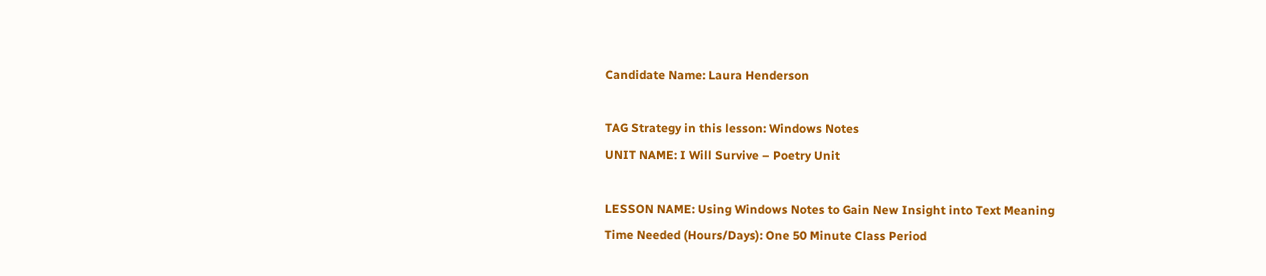Candidate Name: Laura Henderson

TAG Strategy in this lesson: Windows Notes
UNIT NAME: I Will Survive – Poetry Unit

LESSON NAME: Using Windows Notes to Gain New Insight into Text Meaning
Time Needed (Hours/Days): One 50 Minute Class Period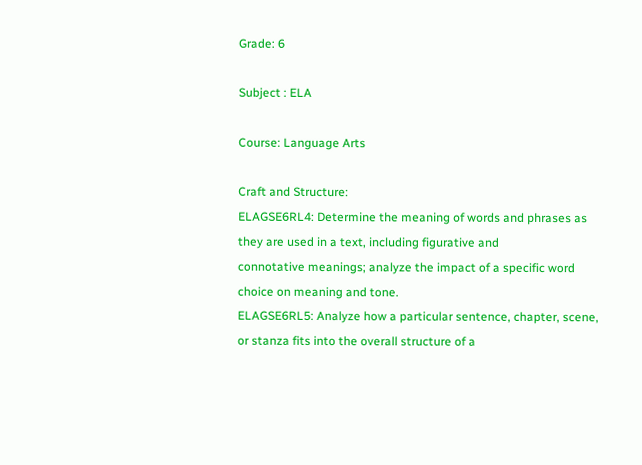Grade: 6

Subject : ELA

Course: Language Arts

Craft and Structure:
ELAGSE6RL4: Determine the meaning of words and phrases as they are used in a text, including figurative and
connotative meanings; analyze the impact of a specific word choice on meaning and tone.
ELAGSE6RL5: Analyze how a particular sentence, chapter, scene, or stanza fits into the overall structure of a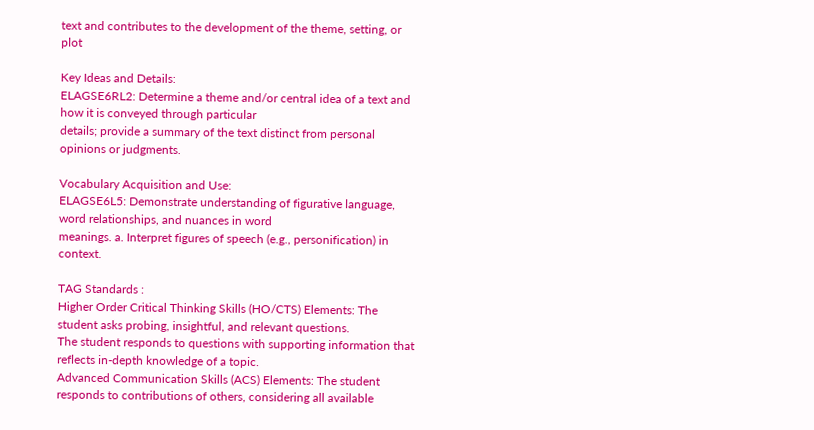text and contributes to the development of the theme, setting, or plot

Key Ideas and Details:
ELAGSE6RL2: Determine a theme and/or central idea of a text and how it is conveyed through particular
details; provide a summary of the text distinct from personal opinions or judgments.

Vocabulary Acquisition and Use:
ELAGSE6L5: Demonstrate understanding of figurative language, word relationships, and nuances in word
meanings. a. Interpret figures of speech (e.g., personification) in context.

TAG Standards :
Higher Order Critical Thinking Skills (HO/CTS) Elements: The student asks probing, insightful, and relevant questions.
The student responds to questions with supporting information that reflects in-depth knowledge of a topic.
Advanced Communication Skills (ACS) Elements: The student responds to contributions of others, considering all available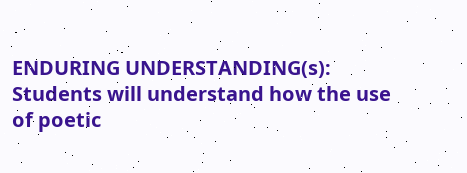ENDURING UNDERSTANDING(s): Students will understand how the use of poetic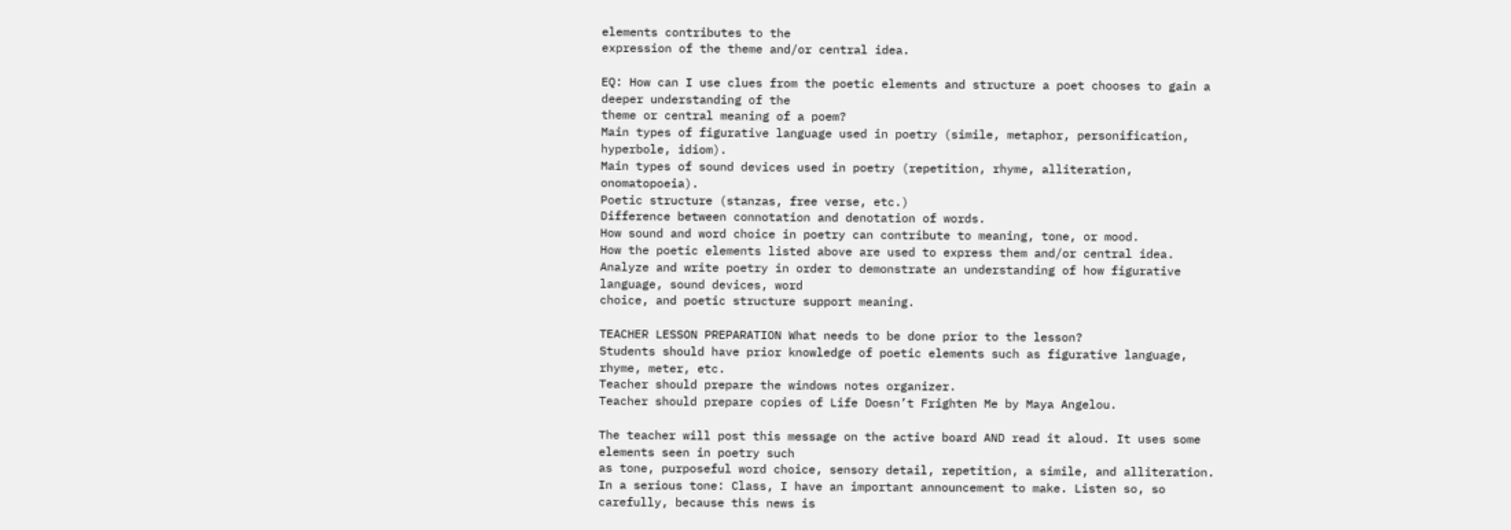elements contributes to the
expression of the theme and/or central idea.

EQ: How can I use clues from the poetic elements and structure a poet chooses to gain a deeper understanding of the
theme or central meaning of a poem?
Main types of figurative language used in poetry (simile, metaphor, personification, hyperbole, idiom).
Main types of sound devices used in poetry (repetition, rhyme, alliteration, onomatopoeia).
Poetic structure (stanzas, free verse, etc.)
Difference between connotation and denotation of words.
How sound and word choice in poetry can contribute to meaning, tone, or mood.
How the poetic elements listed above are used to express them and/or central idea.
Analyze and write poetry in order to demonstrate an understanding of how figurative language, sound devices, word
choice, and poetic structure support meaning.

TEACHER LESSON PREPARATION What needs to be done prior to the lesson?
Students should have prior knowledge of poetic elements such as figurative language, rhyme, meter, etc.
Teacher should prepare the windows notes organizer.
Teacher should prepare copies of Life Doesn’t Frighten Me by Maya Angelou.

The teacher will post this message on the active board AND read it aloud. It uses some elements seen in poetry such
as tone, purposeful word choice, sensory detail, repetition, a simile, and alliteration.
In a serious tone: Class, I have an important announcement to make. Listen so, so carefully, because this news is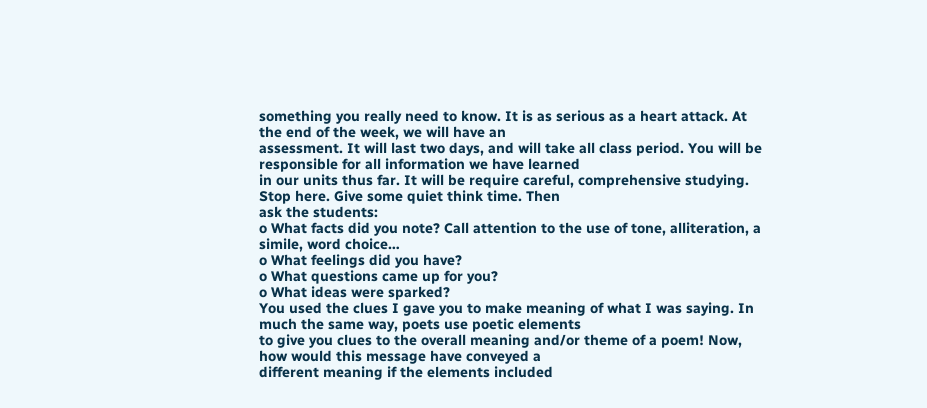something you really need to know. It is as serious as a heart attack. At the end of the week, we will have an
assessment. It will last two days, and will take all class period. You will be responsible for all information we have learned
in our units thus far. It will be require careful, comprehensive studying. Stop here. Give some quiet think time. Then
ask the students:
o What facts did you note? Call attention to the use of tone, alliteration, a simile, word choice…
o What feelings did you have?
o What questions came up for you?
o What ideas were sparked?
You used the clues I gave you to make meaning of what I was saying. In much the same way, poets use poetic elements
to give you clues to the overall meaning and/or theme of a poem! Now, how would this message have conveyed a
different meaning if the elements included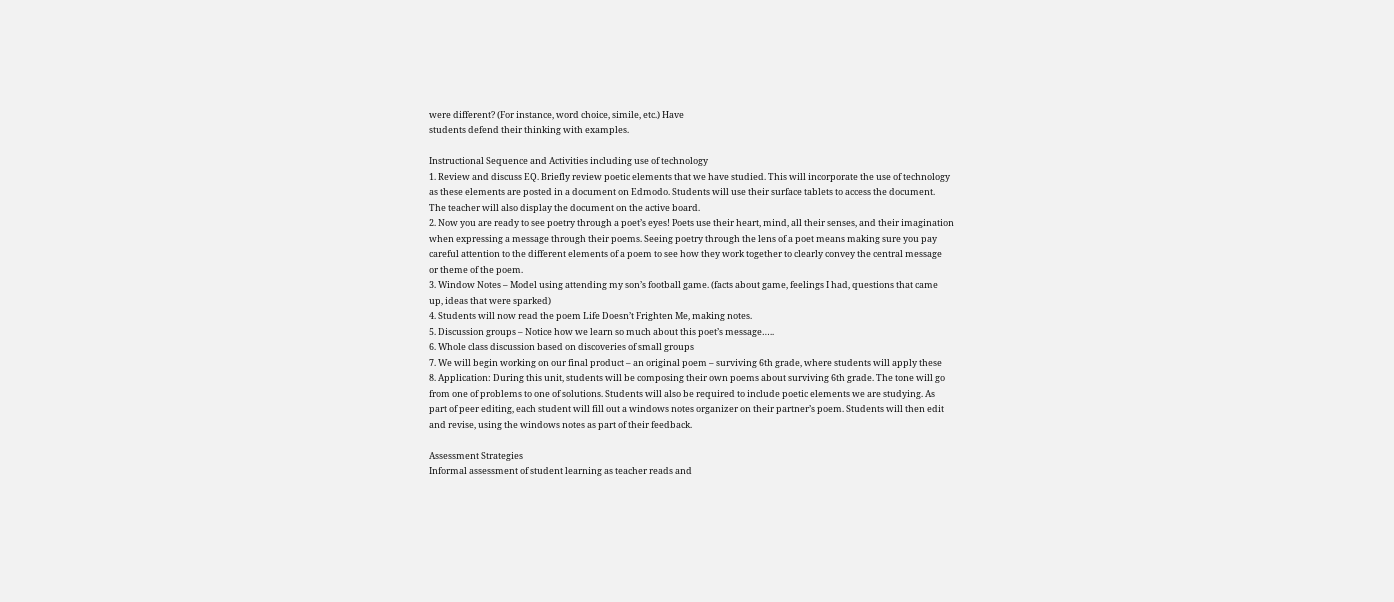were different? (For instance, word choice, simile, etc.) Have
students defend their thinking with examples.

Instructional Sequence and Activities including use of technology
1. Review and discuss EQ. Briefly review poetic elements that we have studied. This will incorporate the use of technology
as these elements are posted in a document on Edmodo. Students will use their surface tablets to access the document.
The teacher will also display the document on the active board.
2. Now you are ready to see poetry through a poet’s eyes! Poets use their heart, mind, all their senses, and their imagination
when expressing a message through their poems. Seeing poetry through the lens of a poet means making sure you pay
careful attention to the different elements of a poem to see how they work together to clearly convey the central message
or theme of the poem.
3. Window Notes – Model using attending my son’s football game. (facts about game, feelings I had, questions that came
up, ideas that were sparked)
4. Students will now read the poem Life Doesn’t Frighten Me, making notes.
5. Discussion groups – Notice how we learn so much about this poet’s message…..
6. Whole class discussion based on discoveries of small groups
7. We will begin working on our final product – an original poem – surviving 6th grade, where students will apply these
8. Application: During this unit, students will be composing their own poems about surviving 6th grade. The tone will go
from one of problems to one of solutions. Students will also be required to include poetic elements we are studying. As
part of peer editing, each student will fill out a windows notes organizer on their partner’s poem. Students will then edit
and revise, using the windows notes as part of their feedback.

Assessment Strategies
Informal assessment of student learning as teacher reads and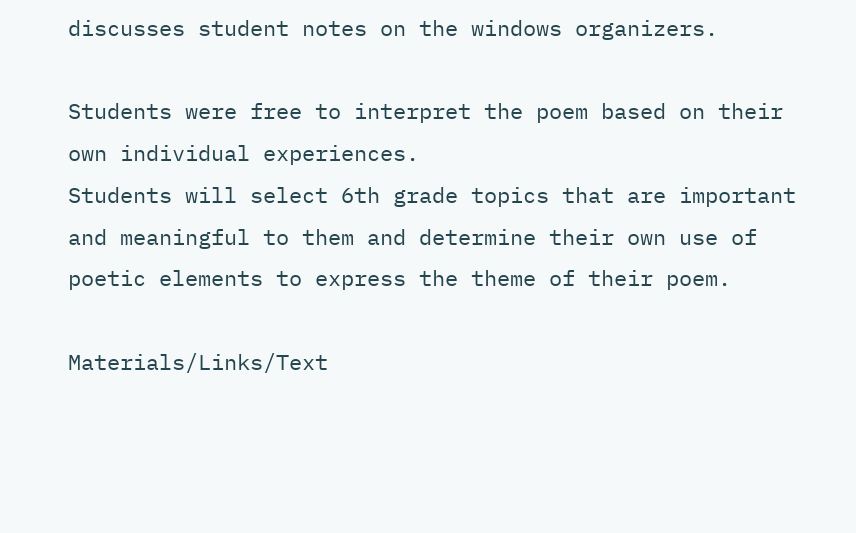discusses student notes on the windows organizers.

Students were free to interpret the poem based on their own individual experiences.
Students will select 6th grade topics that are important and meaningful to them and determine their own use of
poetic elements to express the theme of their poem.

Materials/Links/Text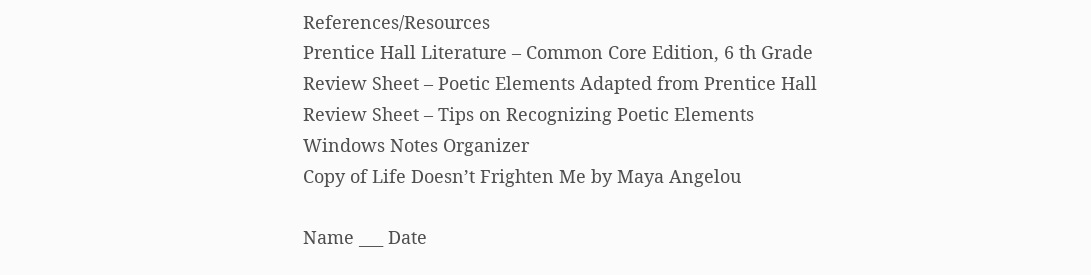References/Resources
Prentice Hall Literature – Common Core Edition, 6 th Grade
Review Sheet – Poetic Elements Adapted from Prentice Hall
Review Sheet – Tips on Recognizing Poetic Elements
Windows Notes Organizer
Copy of Life Doesn’t Frighten Me by Maya Angelou

Name ___ Date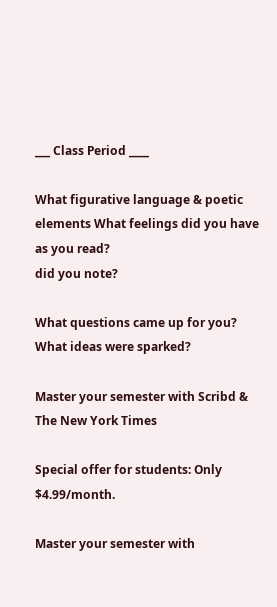___ Class Period ____

What figurative language & poetic elements What feelings did you have as you read?
did you note?

What questions came up for you? What ideas were sparked?

Master your semester with Scribd & The New York Times

Special offer for students: Only $4.99/month.

Master your semester with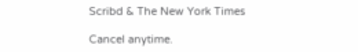Scribd & The New York Times

Cancel anytime.